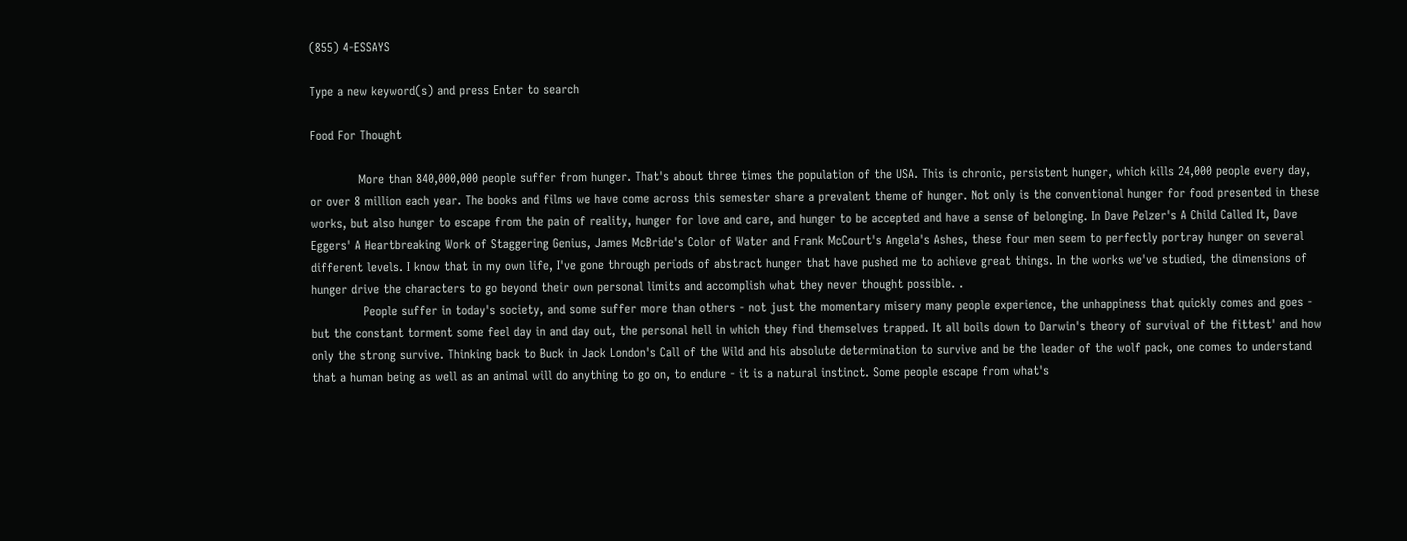(855) 4-ESSAYS

Type a new keyword(s) and press Enter to search

Food For Thought

            More than 840,000,000 people suffer from hunger. That's about three times the population of the USA. This is chronic, persistent hunger, which kills 24,000 people every day, or over 8 million each year. The books and films we have come across this semester share a prevalent theme of hunger. Not only is the conventional hunger for food presented in these works, but also hunger to escape from the pain of reality, hunger for love and care, and hunger to be accepted and have a sense of belonging. In Dave Pelzer's A Child Called It, Dave Eggers' A Heartbreaking Work of Staggering Genius, James McBride's Color of Water and Frank McCourt's Angela's Ashes, these four men seem to perfectly portray hunger on several different levels. I know that in my own life, I've gone through periods of abstract hunger that have pushed me to achieve great things. In the works we've studied, the dimensions of hunger drive the characters to go beyond their own personal limits and accomplish what they never thought possible. .
             People suffer in today's society, and some suffer more than others - not just the momentary misery many people experience, the unhappiness that quickly comes and goes - but the constant torment some feel day in and day out, the personal hell in which they find themselves trapped. It all boils down to Darwin's theory of survival of the fittest' and how only the strong survive. Thinking back to Buck in Jack London's Call of the Wild and his absolute determination to survive and be the leader of the wolf pack, one comes to understand that a human being as well as an animal will do anything to go on, to endure - it is a natural instinct. Some people escape from what's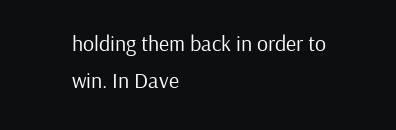holding them back in order to win. In Dave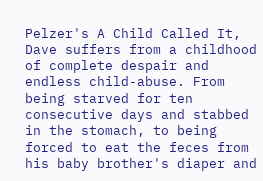Pelzer's A Child Called It, Dave suffers from a childhood of complete despair and endless child-abuse. From being starved for ten consecutive days and stabbed in the stomach, to being forced to eat the feces from his baby brother's diaper and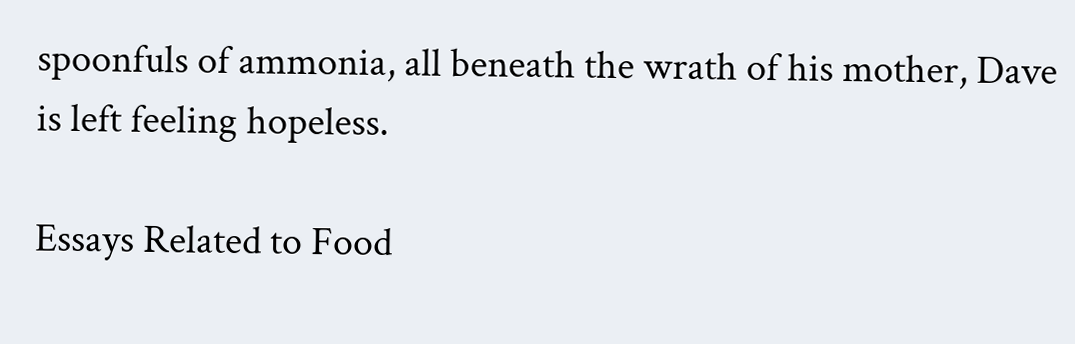spoonfuls of ammonia, all beneath the wrath of his mother, Dave is left feeling hopeless.

Essays Related to Food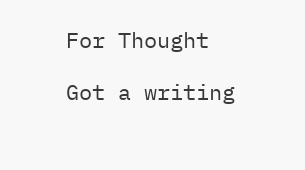For Thought

Got a writing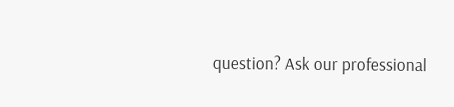question? Ask our professional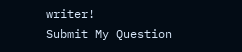writer!
Submit My Question